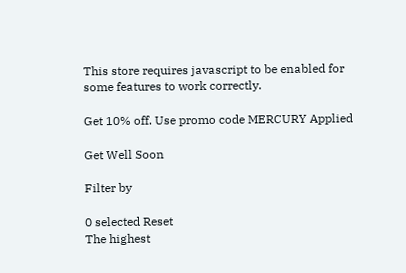This store requires javascript to be enabled for some features to work correctly.

Get 10% off. Use promo code MERCURY Applied

Get Well Soon

Filter by

0 selected Reset
The highest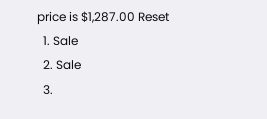price is $1,287.00 Reset
  1. Sale
  2. Sale
  3.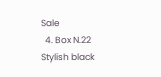Sale
  4. Box N.22 Stylish black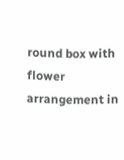round box with flower arrangement in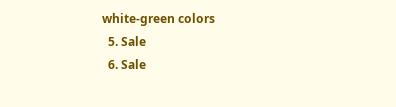white-green colors
  5. Sale
  6. Sale